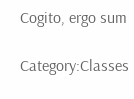Cogito, ergo sum

Category:Classes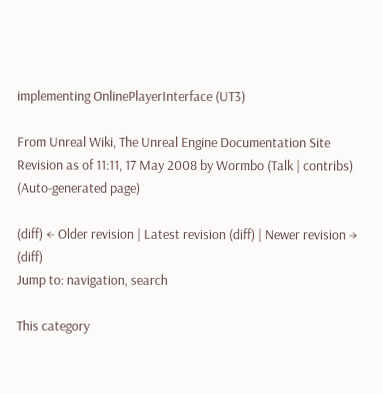implementing OnlinePlayerInterface (UT3)

From Unreal Wiki, The Unreal Engine Documentation Site
Revision as of 11:11, 17 May 2008 by Wormbo (Talk | contribs) (Auto-generated page)

(diff) ← Older revision | Latest revision (diff) | Newer revision → (diff)
Jump to: navigation, search

This category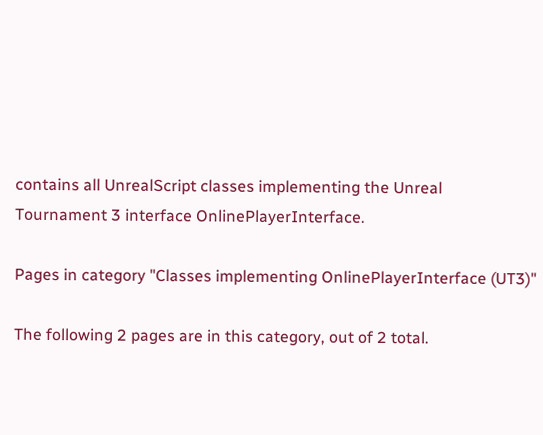contains all UnrealScript classes implementing the Unreal Tournament 3 interface OnlinePlayerInterface.

Pages in category "Classes implementing OnlinePlayerInterface (UT3)"

The following 2 pages are in this category, out of 2 total.